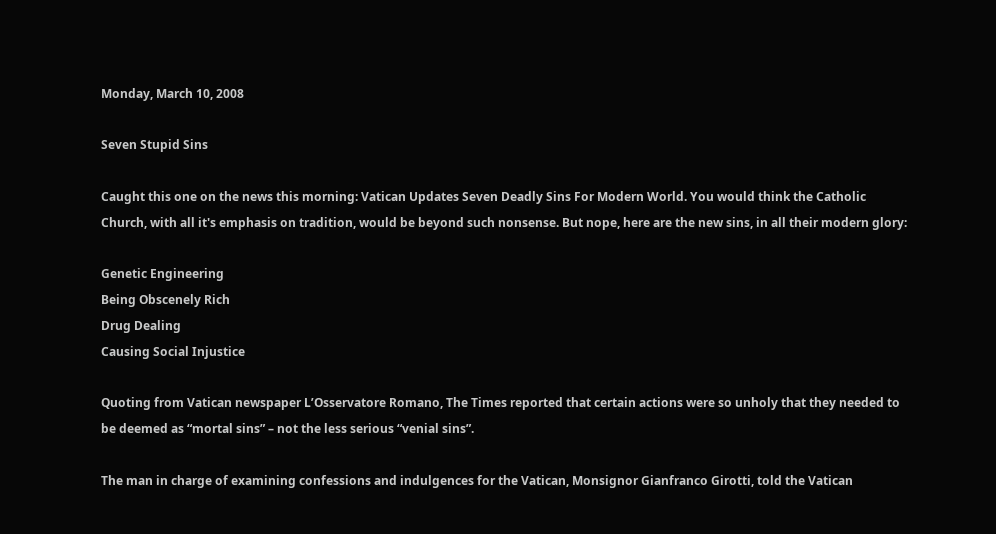Monday, March 10, 2008

Seven Stupid Sins

Caught this one on the news this morning: Vatican Updates Seven Deadly Sins For Modern World. You would think the Catholic Church, with all it's emphasis on tradition, would be beyond such nonsense. But nope, here are the new sins, in all their modern glory:

Genetic Engineering
Being Obscenely Rich
Drug Dealing
Causing Social Injustice

Quoting from Vatican newspaper L’Osservatore Romano, The Times reported that certain actions were so unholy that they needed to be deemed as “mortal sins” – not the less serious “venial sins”.

The man in charge of examining confessions and indulgences for the Vatican, Monsignor Gianfranco Girotti, told the Vatican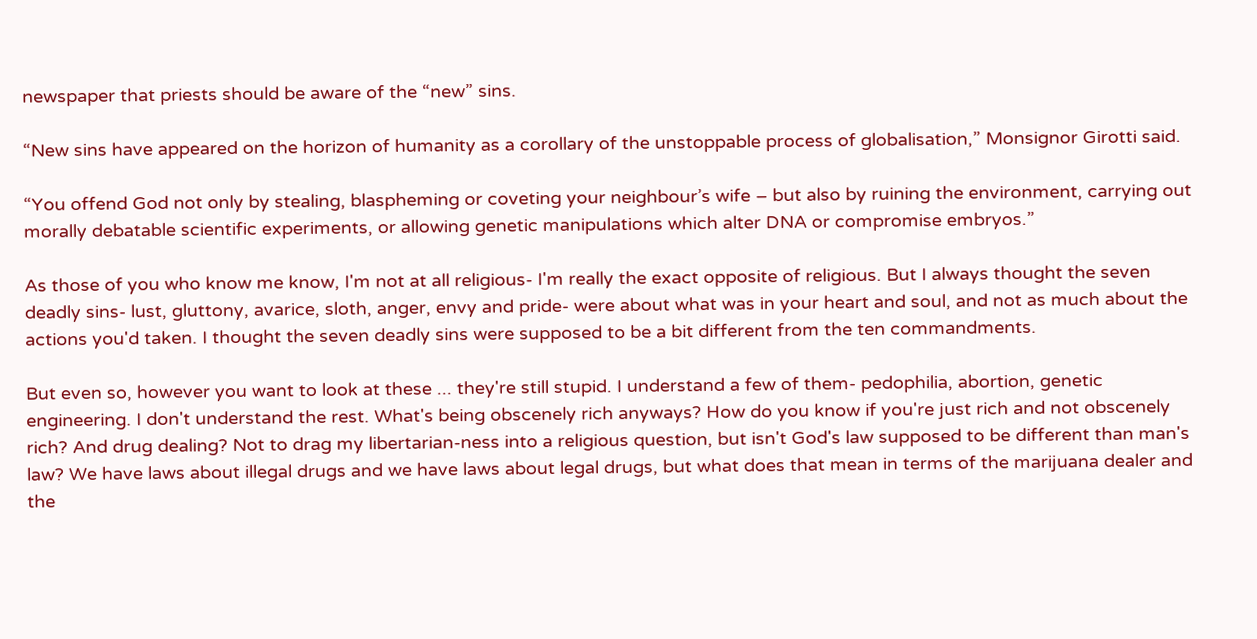newspaper that priests should be aware of the “new” sins.

“New sins have appeared on the horizon of humanity as a corollary of the unstoppable process of globalisation,” Monsignor Girotti said.

“You offend God not only by stealing, blaspheming or coveting your neighbour’s wife – but also by ruining the environment, carrying out morally debatable scientific experiments, or allowing genetic manipulations which alter DNA or compromise embryos.”

As those of you who know me know, I'm not at all religious- I'm really the exact opposite of religious. But I always thought the seven deadly sins- lust, gluttony, avarice, sloth, anger, envy and pride- were about what was in your heart and soul, and not as much about the actions you'd taken. I thought the seven deadly sins were supposed to be a bit different from the ten commandments.

But even so, however you want to look at these ... they're still stupid. I understand a few of them- pedophilia, abortion, genetic engineering. I don't understand the rest. What's being obscenely rich anyways? How do you know if you're just rich and not obscenely rich? And drug dealing? Not to drag my libertarian-ness into a religious question, but isn't God's law supposed to be different than man's law? We have laws about illegal drugs and we have laws about legal drugs, but what does that mean in terms of the marijuana dealer and the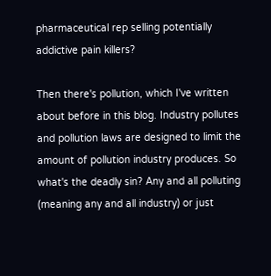pharmaceutical rep selling potentially addictive pain killers?

Then there's pollution, which I've written about before in this blog. Industry pollutes and pollution laws are designed to limit the amount of pollution industry produces. So what's the deadly sin? Any and all polluting (meaning any and all industry) or just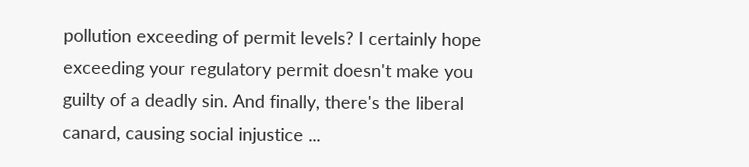pollution exceeding of permit levels? I certainly hope exceeding your regulatory permit doesn't make you guilty of a deadly sin. And finally, there's the liberal canard, causing social injustice ...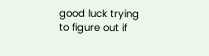good luck trying to figure out if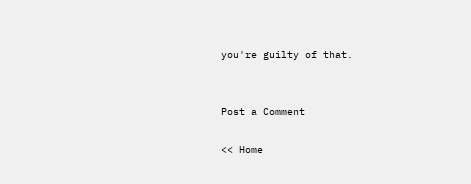you're guilty of that.


Post a Comment

<< Home